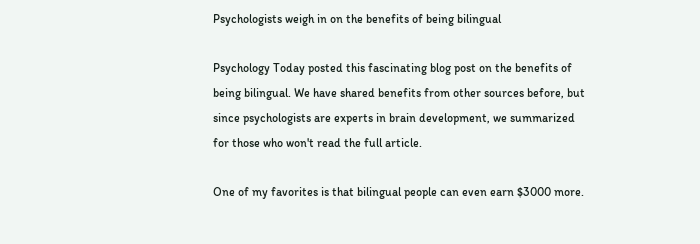Psychologists weigh in on the benefits of being bilingual

Psychology Today posted this fascinating blog post on the benefits of being bilingual. We have shared benefits from other sources before, but since psychologists are experts in brain development, we summarized for those who won't read the full article.

One of my favorites is that bilingual people can even earn $3000 more.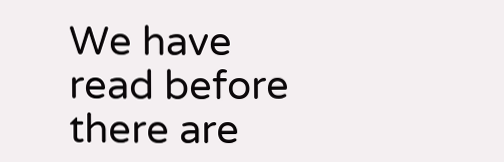We have read before there are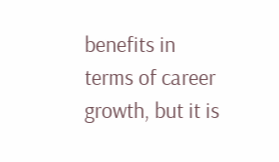benefits in terms of career growth, but it is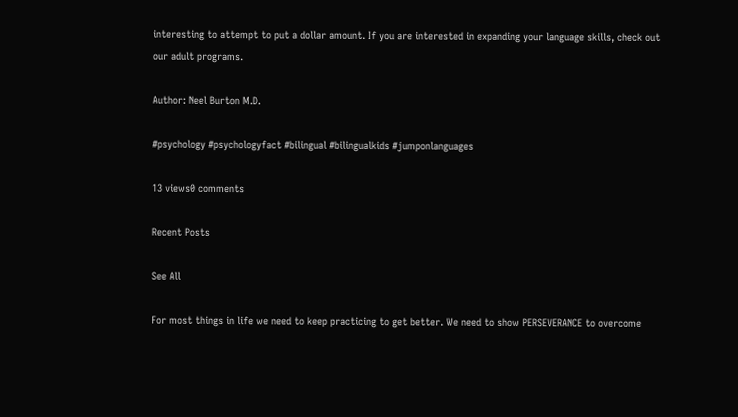interesting to attempt to put a dollar amount. If you are interested in expanding your language skills, check out our adult programs.

Author: Neel Burton M.D.

#psychology #psychologyfact #bilingual #bilingualkids #jumponlanguages

13 views0 comments

Recent Posts

See All

For most things in life we need to keep practicing to get better. We need to show PERSEVERANCE to overcome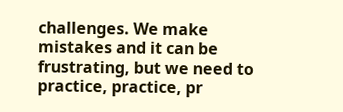challenges. We make mistakes and it can be frustrating, but we need to practice, practice, pr